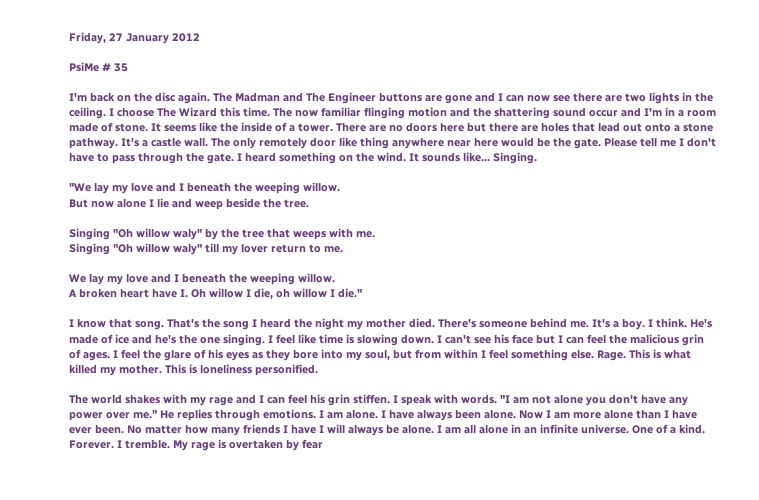Friday, 27 January 2012

PsiMe # 35

I'm back on the disc again. The Madman and The Engineer buttons are gone and I can now see there are two lights in the ceiling. I choose The Wizard this time. The now familiar flinging motion and the shattering sound occur and I'm in a room made of stone. It seems like the inside of a tower. There are no doors here but there are holes that lead out onto a stone pathway. It's a castle wall. The only remotely door like thing anywhere near here would be the gate. Please tell me I don't have to pass through the gate. I heard something on the wind. It sounds like... Singing.

"We lay my love and I beneath the weeping willow.
But now alone I lie and weep beside the tree.

Singing "Oh willow waly" by the tree that weeps with me.
Singing "Oh willow waly" till my lover return to me.

We lay my love and I beneath the weeping willow.
A broken heart have I. Oh willow I die, oh willow I die."

I know that song. That's the song I heard the night my mother died. There's someone behind me. It's a boy. I think. He's made of ice and he's the one singing. I feel like time is slowing down. I can't see his face but I can feel the malicious grin of ages. I feel the glare of his eyes as they bore into my soul, but from within I feel something else. Rage. This is what killed my mother. This is loneliness personified.

The world shakes with my rage and I can feel his grin stiffen. I speak with words. "I am not alone you don't have any power over me." He replies through emotions. I am alone. I have always been alone. Now I am more alone than I have ever been. No matter how many friends I have I will always be alone. I am all alone in an infinite universe. One of a kind. Forever. I tremble. My rage is overtaken by fear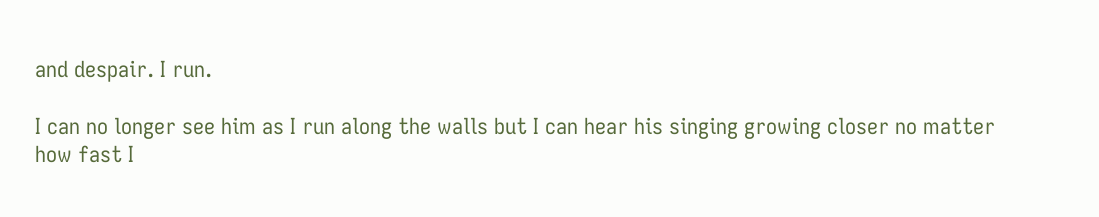and despair. I run.

I can no longer see him as I run along the walls but I can hear his singing growing closer no matter how fast I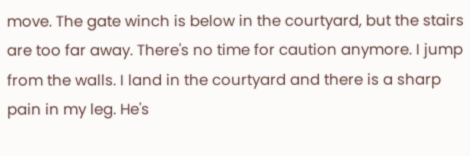move. The gate winch is below in the courtyard, but the stairs are too far away. There's no time for caution anymore. I jump from the walls. I land in the courtyard and there is a sharp pain in my leg. He's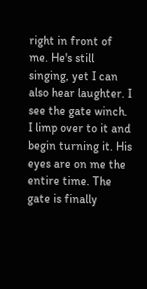right in front of me. He's still singing, yet I can also hear laughter. I see the gate winch. I limp over to it and begin turning it. His eyes are on me the entire time. The gate is finally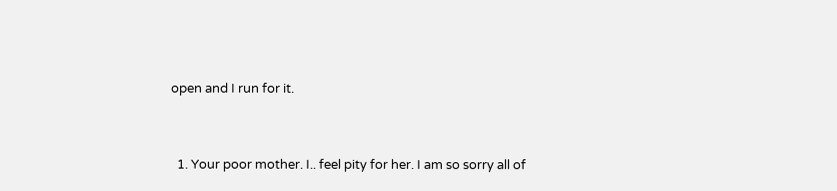open and I run for it.


  1. Your poor mother. I.. feel pity for her. I am so sorry all of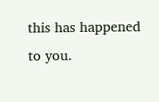this has happened to you.